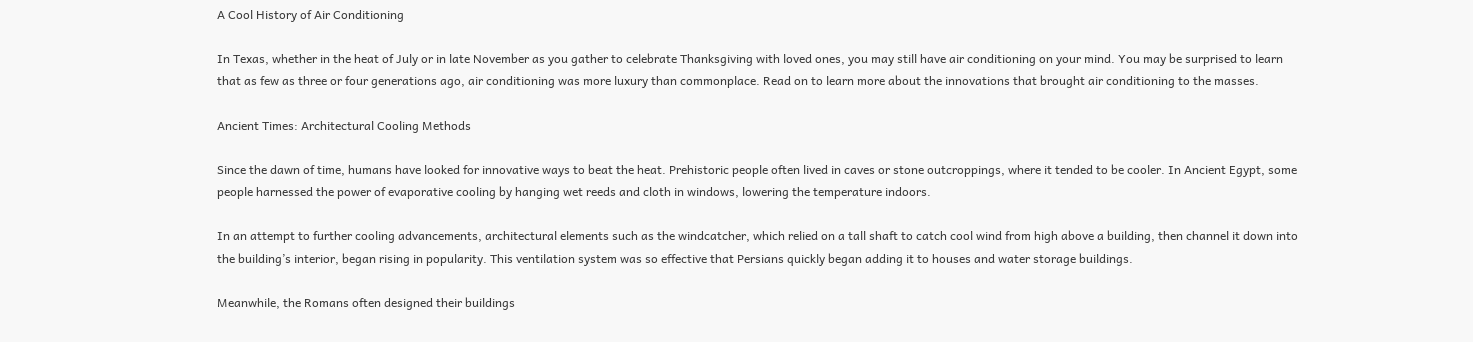A Cool History of Air Conditioning

In Texas, whether in the heat of July or in late November as you gather to celebrate Thanksgiving with loved ones, you may still have air conditioning on your mind. You may be surprised to learn that as few as three or four generations ago, air conditioning was more luxury than commonplace. Read on to learn more about the innovations that brought air conditioning to the masses.

Ancient Times: Architectural Cooling Methods

Since the dawn of time, humans have looked for innovative ways to beat the heat. Prehistoric people often lived in caves or stone outcroppings, where it tended to be cooler. In Ancient Egypt, some people harnessed the power of evaporative cooling by hanging wet reeds and cloth in windows, lowering the temperature indoors.

In an attempt to further cooling advancements, architectural elements such as the windcatcher, which relied on a tall shaft to catch cool wind from high above a building, then channel it down into the building’s interior, began rising in popularity. This ventilation system was so effective that Persians quickly began adding it to houses and water storage buildings.

Meanwhile, the Romans often designed their buildings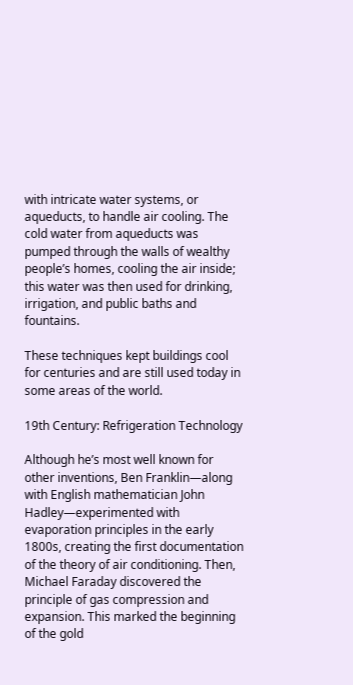with intricate water systems, or aqueducts, to handle air cooling. The cold water from aqueducts was pumped through the walls of wealthy people’s homes, cooling the air inside; this water was then used for drinking, irrigation, and public baths and fountains.

These techniques kept buildings cool for centuries and are still used today in some areas of the world.

19th Century: Refrigeration Technology

Although he’s most well known for other inventions, Ben Franklin—along with English mathematician John Hadley—experimented with evaporation principles in the early 1800s, creating the first documentation of the theory of air conditioning. Then, Michael Faraday discovered the principle of gas compression and expansion. This marked the beginning of the gold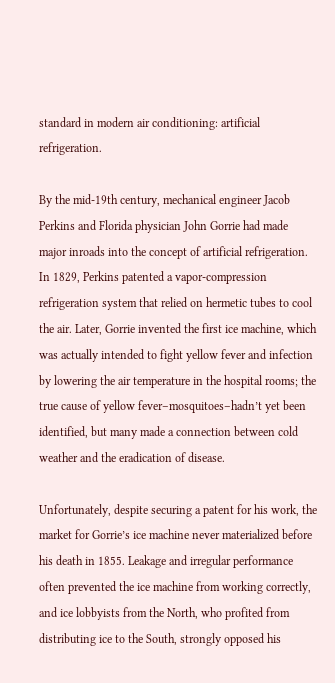standard in modern air conditioning: artificial refrigeration.

By the mid-19th century, mechanical engineer Jacob Perkins and Florida physician John Gorrie had made major inroads into the concept of artificial refrigeration. In 1829, Perkins patented a vapor-compression refrigeration system that relied on hermetic tubes to cool the air. Later, Gorrie invented the first ice machine, which was actually intended to fight yellow fever and infection by lowering the air temperature in the hospital rooms; the true cause of yellow fever–mosquitoes–hadn’t yet been identified, but many made a connection between cold weather and the eradication of disease.

Unfortunately, despite securing a patent for his work, the market for Gorrie’s ice machine never materialized before his death in 1855. Leakage and irregular performance often prevented the ice machine from working correctly, and ice lobbyists from the North, who profited from distributing ice to the South, strongly opposed his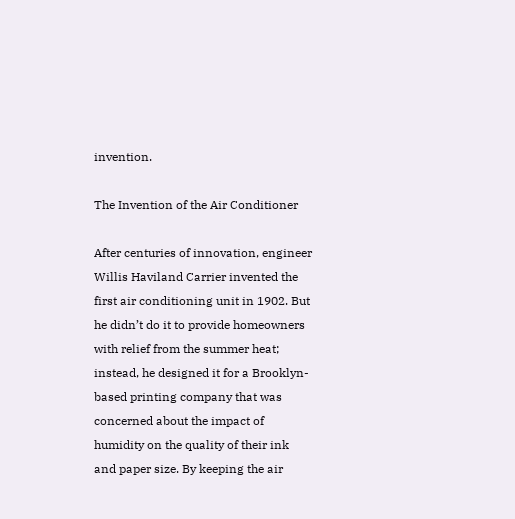invention.

The Invention of the Air Conditioner

After centuries of innovation, engineer Willis Haviland Carrier invented the first air conditioning unit in 1902. But he didn’t do it to provide homeowners with relief from the summer heat; instead, he designed it for a Brooklyn-based printing company that was concerned about the impact of humidity on the quality of their ink and paper size. By keeping the air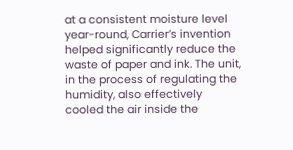at a consistent moisture level year-round, Carrier’s invention helped significantly reduce the waste of paper and ink. The unit, in the process of regulating the humidity, also effectively cooled the air inside the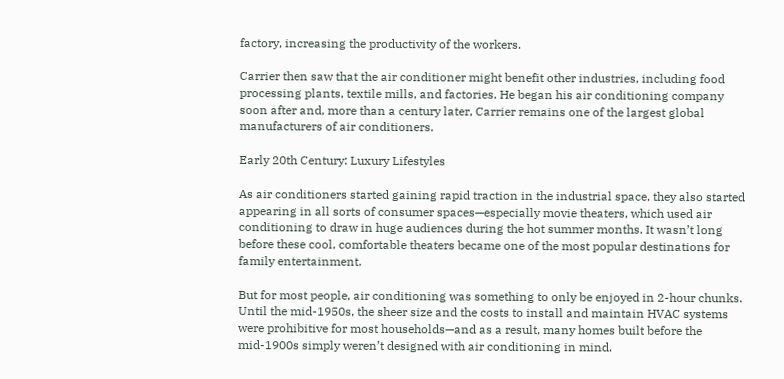factory, increasing the productivity of the workers.

Carrier then saw that the air conditioner might benefit other industries, including food processing plants, textile mills, and factories. He began his air conditioning company soon after and, more than a century later, Carrier remains one of the largest global manufacturers of air conditioners.

Early 20th Century: Luxury Lifestyles

As air conditioners started gaining rapid traction in the industrial space, they also started appearing in all sorts of consumer spaces—especially movie theaters, which used air conditioning to draw in huge audiences during the hot summer months. It wasn’t long before these cool, comfortable theaters became one of the most popular destinations for family entertainment.

But for most people, air conditioning was something to only be enjoyed in 2-hour chunks. Until the mid-1950s, the sheer size and the costs to install and maintain HVAC systems were prohibitive for most households—and as a result, many homes built before the mid-1900s simply weren’t designed with air conditioning in mind.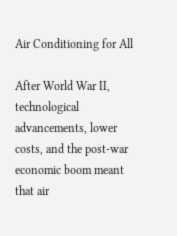Air Conditioning for All

After World War II, technological advancements, lower costs, and the post-war economic boom meant that air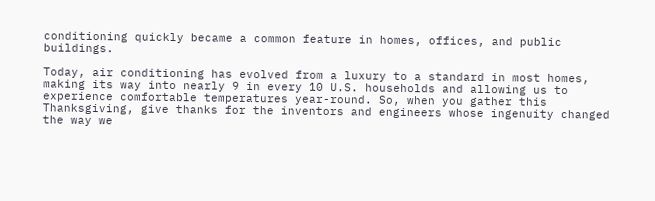conditioning quickly became a common feature in homes, offices, and public buildings.

Today, air conditioning has evolved from a luxury to a standard in most homes, making its way into nearly 9 in every 10 U.S. households and allowing us to experience comfortable temperatures year-round. So, when you gather this Thanksgiving, give thanks for the inventors and engineers whose ingenuity changed the way we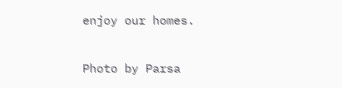enjoy our homes.

Photo by Parsa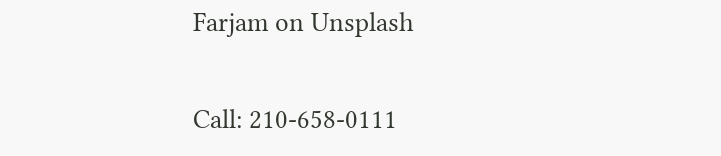Farjam on Unsplash


Call: 210-658-0111